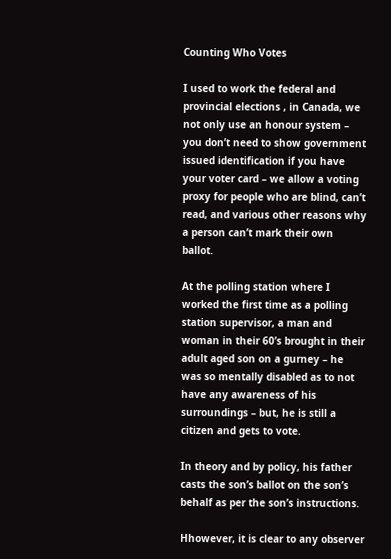Counting Who Votes

I used to work the federal and provincial elections , in Canada, we not only use an honour system – you don’t need to show government issued identification if you have your voter card – we allow a voting proxy for people who are blind, can’t read, and various other reasons why a person can’t mark their own ballot.

At the polling station where I worked the first time as a polling station supervisor, a man and woman in their 60’s brought in their adult aged son on a gurney – he was so mentally disabled as to not have any awareness of his surroundings – but, he is still a citizen and gets to vote.

In theory and by policy, his father casts the son’s ballot on the son’s behalf as per the son’s instructions.

Hhowever, it is clear to any observer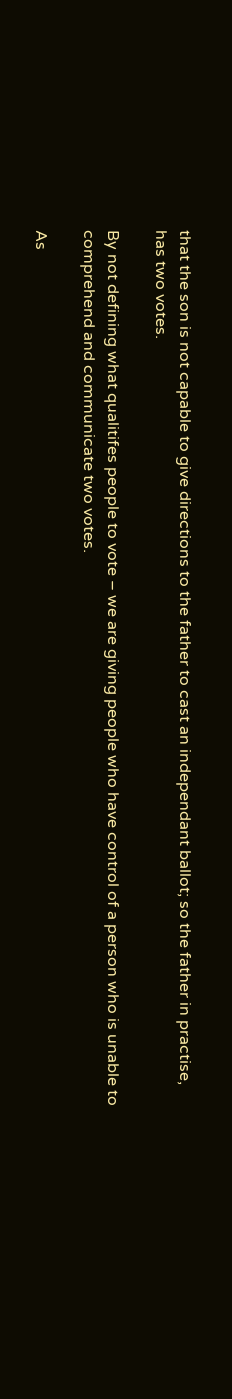that the son is not capable to give directions to the father to cast an independant ballot; so the father in practise, has two votes.

By not defining what qualitifes people to vote – we are giving people who have control of a person who is unable to comprehend and communicate two votes.

As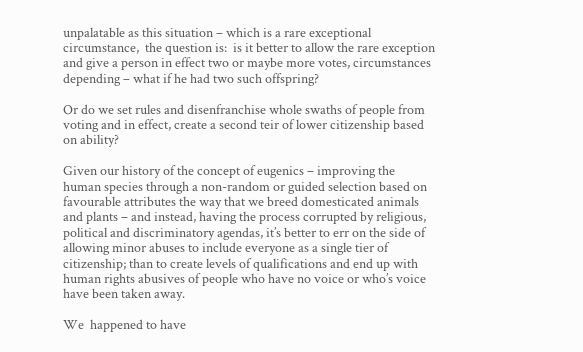unpalatable as this situation – which is a rare exceptional circumstance,  the question is:  is it better to allow the rare exception and give a person in effect two or maybe more votes, circumstances depending – what if he had two such offspring?

Or do we set rules and disenfranchise whole swaths of people from voting and in effect, create a second teir of lower citizenship based on ability?

Given our history of the concept of eugenics – improving the human species through a non-random or guided selection based on favourable attributes the way that we breed domesticated animals and plants – and instead, having the process corrupted by religious, political and discriminatory agendas, it’s better to err on the side of allowing minor abuses to include everyone as a single tier of citizenship; than to create levels of qualifications and end up with human rights abusives of people who have no voice or who’s voice have been taken away.

We  happened to have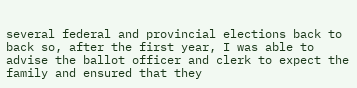several federal and provincial elections back to back so, after the first year, I was able to advise the ballot officer and clerk to expect the family and ensured that they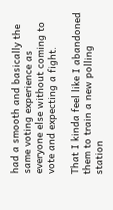had a smooth and basically the same voting experience as everyone else without coming to vote and expecting a fight.

That I kinda feel like I abandoned them to train a new polling station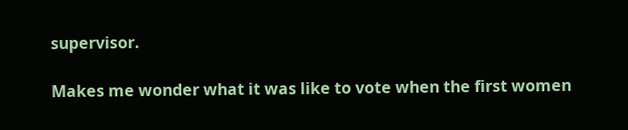supervisor.

Makes me wonder what it was like to vote when the first women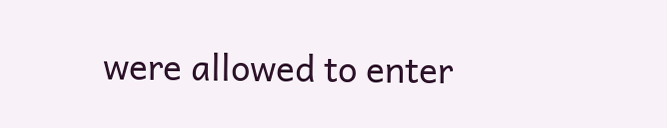were allowed to enter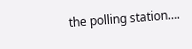the polling station….